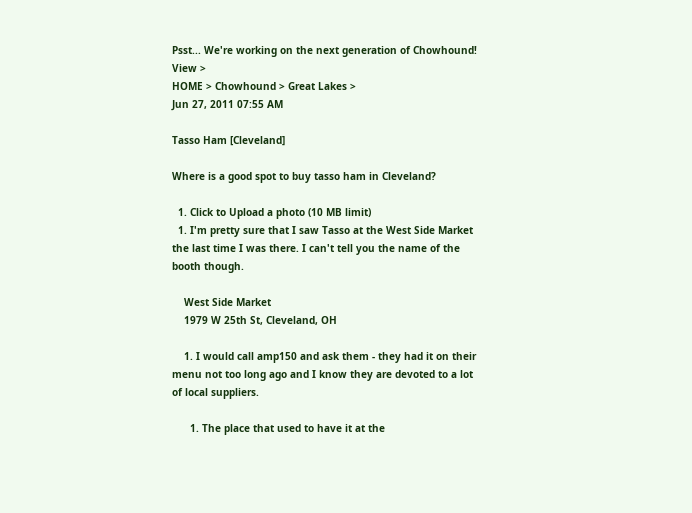Psst... We're working on the next generation of Chowhound! View >
HOME > Chowhound > Great Lakes >
Jun 27, 2011 07:55 AM

Tasso Ham [Cleveland]

Where is a good spot to buy tasso ham in Cleveland?

  1. Click to Upload a photo (10 MB limit)
  1. I'm pretty sure that I saw Tasso at the West Side Market the last time I was there. I can't tell you the name of the booth though.

    West Side Market
    1979 W 25th St, Cleveland, OH

    1. I would call amp150 and ask them - they had it on their menu not too long ago and I know they are devoted to a lot of local suppliers.

      1. The place that used to have it at the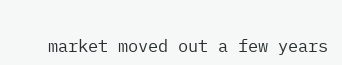market moved out a few years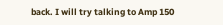back. I will try talking to Amp 150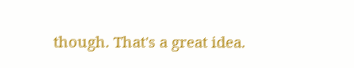though. That's a great idea.